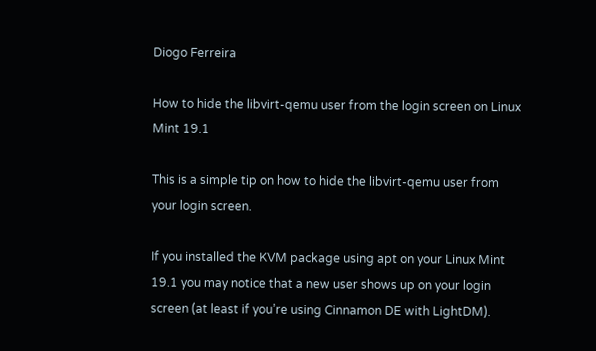Diogo Ferreira

How to hide the libvirt-qemu user from the login screen on Linux Mint 19.1

This is a simple tip on how to hide the libvirt-qemu user from your login screen.

If you installed the KVM package using apt on your Linux Mint 19.1 you may notice that a new user shows up on your login screen (at least if you’re using Cinnamon DE with LightDM).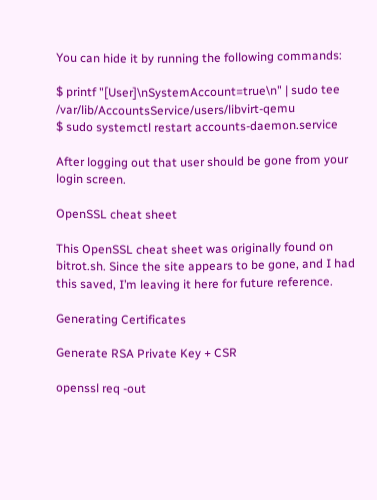You can hide it by running the following commands:

$ printf "[User]\nSystemAccount=true\n" | sudo tee /var/lib/AccountsService/users/libvirt-qemu
$ sudo systemctl restart accounts-daemon.service

After logging out that user should be gone from your login screen.

OpenSSL cheat sheet

This OpenSSL cheat sheet was originally found on bitrot.sh. Since the site appears to be gone, and I had this saved, I’m leaving it here for future reference.

Generating Certificates

Generate RSA Private Key + CSR

openssl req -out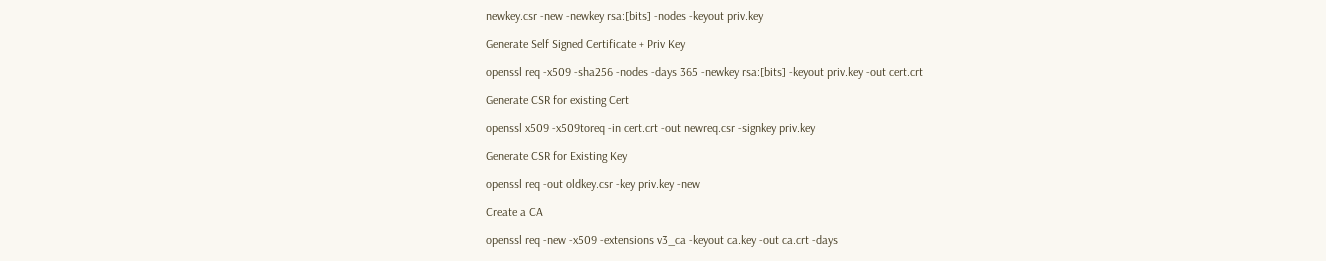newkey.csr -new -newkey rsa:[bits] -nodes -keyout priv.key

Generate Self Signed Certificate + Priv Key

openssl req -x509 -sha256 -nodes -days 365 -newkey rsa:[bits] -keyout priv.key -out cert.crt

Generate CSR for existing Cert

openssl x509 -x509toreq -in cert.crt -out newreq.csr -signkey priv.key

Generate CSR for Existing Key

openssl req -out oldkey.csr -key priv.key -new

Create a CA

openssl req -new -x509 -extensions v3_ca -keyout ca.key -out ca.crt -days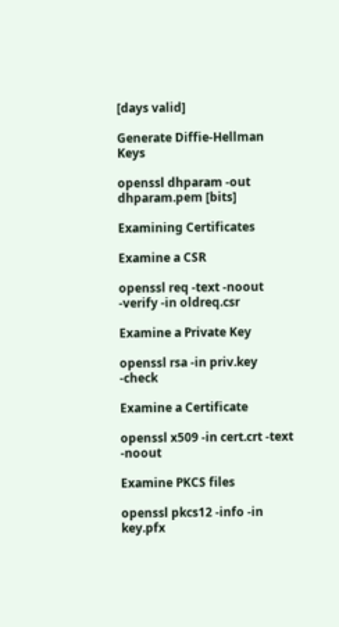[days valid]

Generate Diffie-Hellman Keys

openssl dhparam -out dhparam.pem [bits]

Examining Certificates

Examine a CSR

openssl req -text -noout -verify -in oldreq.csr

Examine a Private Key

openssl rsa -in priv.key -check

Examine a Certificate

openssl x509 -in cert.crt -text -noout

Examine PKCS files

openssl pkcs12 -info -in key.pfx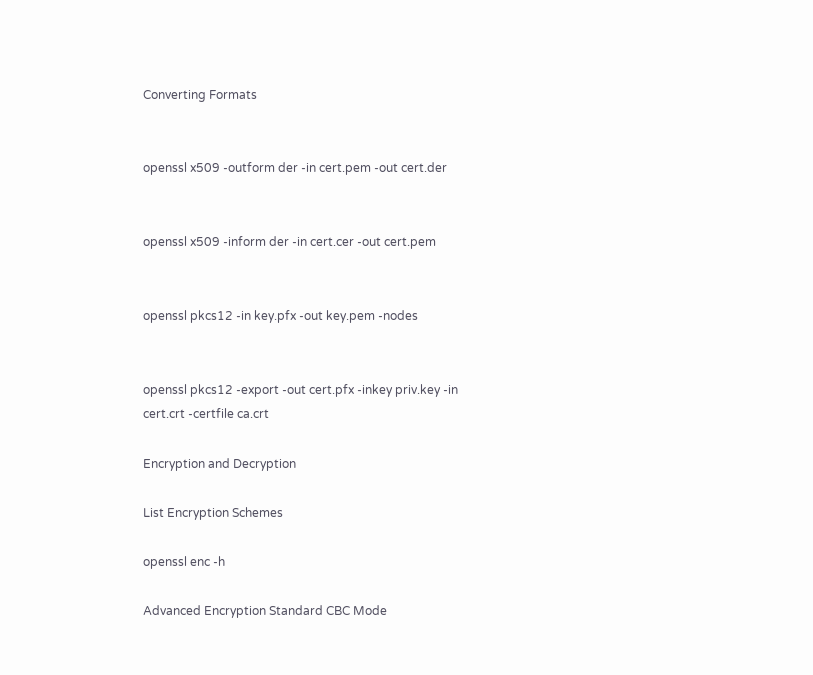Converting Formats


openssl x509 -outform der -in cert.pem -out cert.der


openssl x509 -inform der -in cert.cer -out cert.pem


openssl pkcs12 -in key.pfx -out key.pem -nodes


openssl pkcs12 -export -out cert.pfx -inkey priv.key -in cert.crt -certfile ca.crt

Encryption and Decryption

List Encryption Schemes

openssl enc -h

Advanced Encryption Standard CBC Mode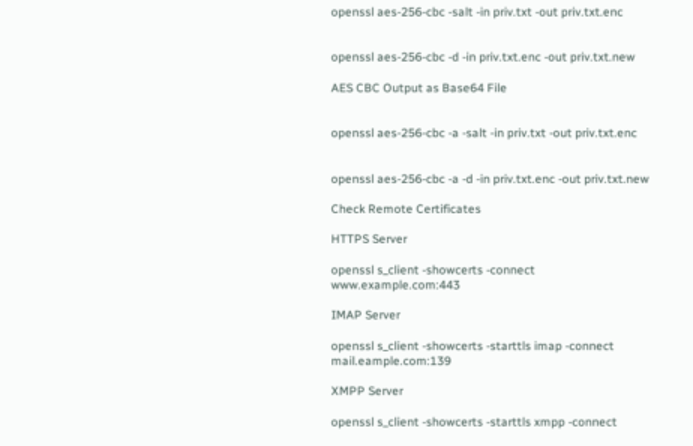openssl aes-256-cbc -salt -in priv.txt -out priv.txt.enc


openssl aes-256-cbc -d -in priv.txt.enc -out priv.txt.new

AES CBC Output as Base64 File


openssl aes-256-cbc -a -salt -in priv.txt -out priv.txt.enc


openssl aes-256-cbc -a -d -in priv.txt.enc -out priv.txt.new

Check Remote Certificates

HTTPS Server

openssl s_client -showcerts -connect www.example.com:443

IMAP Server

openssl s_client -showcerts -starttls imap -connect mail.eample.com:139

XMPP Server

openssl s_client -showcerts -starttls xmpp -connect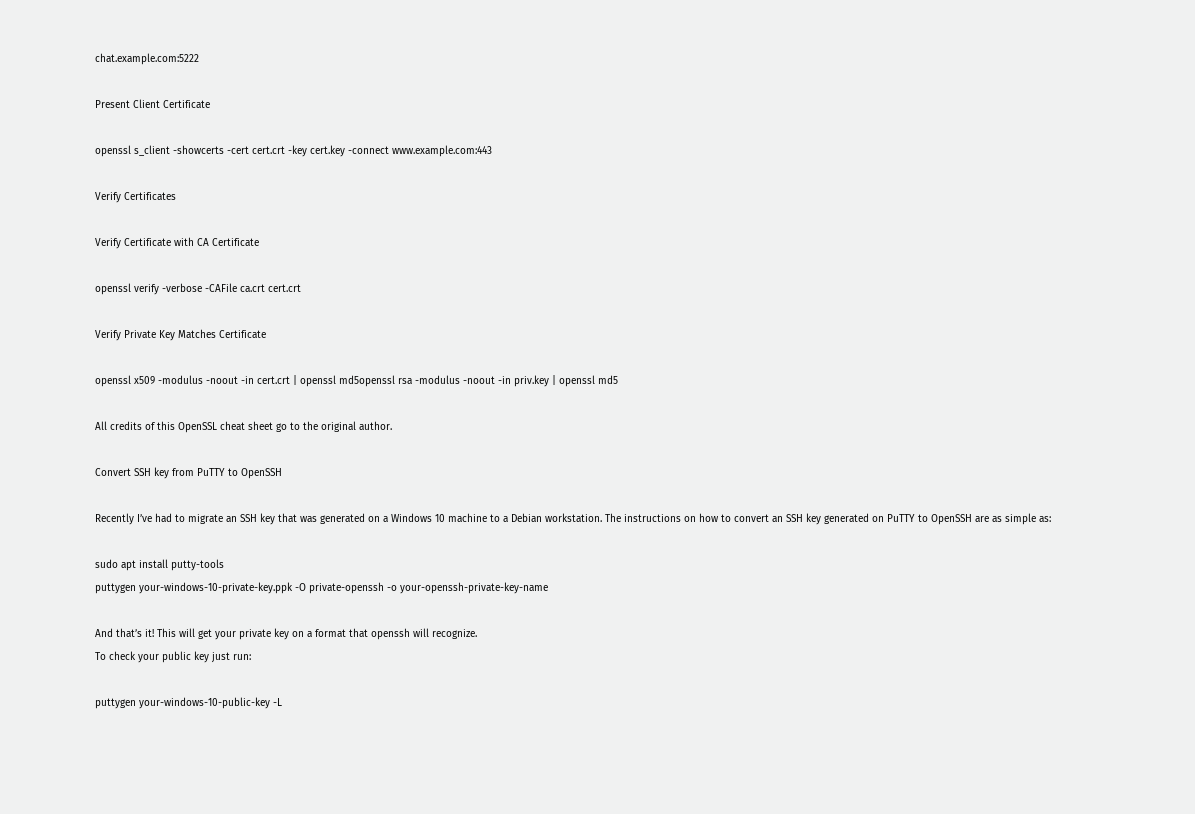chat.example.com:5222

Present Client Certificate

openssl s_client -showcerts -cert cert.crt -key cert.key -connect www.example.com:443

Verify Certificates

Verify Certificate with CA Certificate

openssl verify -verbose -CAFile ca.crt cert.crt

Verify Private Key Matches Certificate

openssl x509 -modulus -noout -in cert.crt | openssl md5openssl rsa -modulus -noout -in priv.key | openssl md5

All credits of this OpenSSL cheat sheet go to the original author.

Convert SSH key from PuTTY to OpenSSH

Recently I’ve had to migrate an SSH key that was generated on a Windows 10 machine to a Debian workstation. The instructions on how to convert an SSH key generated on PuTTY to OpenSSH are as simple as:

sudo apt install putty-tools
puttygen your-windows-10-private-key.ppk -O private-openssh -o your-openssh-private-key-name

And that’s it! This will get your private key on a format that openssh will recognize.
To check your public key just run:

puttygen your-windows-10-public-key -L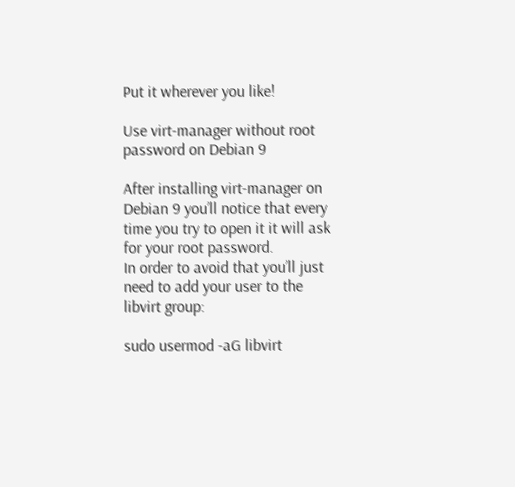Put it wherever you like!

Use virt-manager without root password on Debian 9

After installing virt-manager on Debian 9 you’ll notice that every time you try to open it it will ask for your root password.
In order to avoid that you’ll just need to add your user to the libvirt group:

sudo usermod -aG libvirt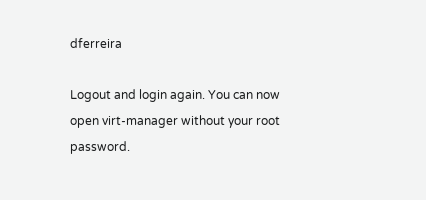dferreira

Logout and login again. You can now open virt-manager without your root password.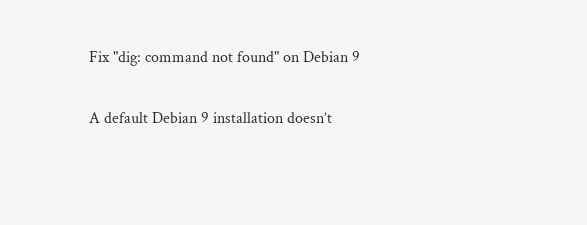Fix "dig: command not found" on Debian 9

A default Debian 9 installation doesn’t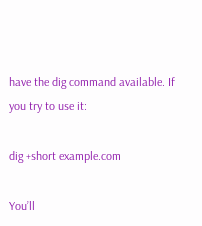have the dig command available. If you try to use it:

dig +short example.com

You’ll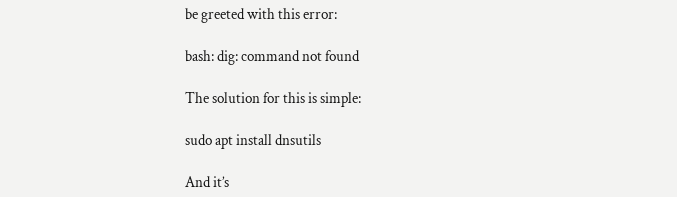be greeted with this error:

bash: dig: command not found

The solution for this is simple:

sudo apt install dnsutils

And it’s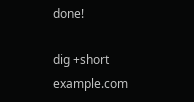done!

dig +short example.com